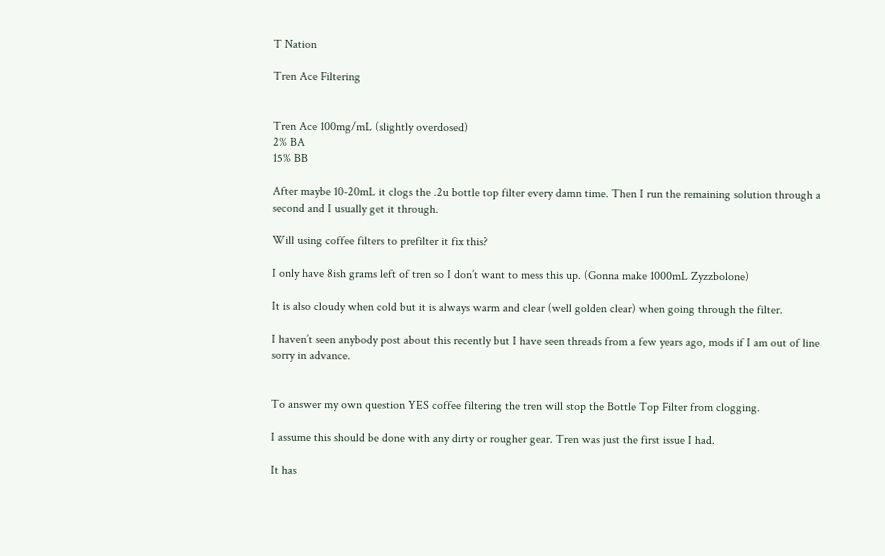T Nation

Tren Ace Filtering


Tren Ace 100mg/mL (slightly overdosed)
2% BA
15% BB

After maybe 10-20mL it clogs the .2u bottle top filter every damn time. Then I run the remaining solution through a second and I usually get it through.

Will using coffee filters to prefilter it fix this?

I only have 8ish grams left of tren so I don’t want to mess this up. (Gonna make 1000mL Zyzzbolone)

It is also cloudy when cold but it is always warm and clear (well golden clear) when going through the filter.

I haven’t seen anybody post about this recently but I have seen threads from a few years ago, mods if I am out of line sorry in advance.


To answer my own question YES coffee filtering the tren will stop the Bottle Top Filter from clogging.

I assume this should be done with any dirty or rougher gear. Tren was just the first issue I had.

It has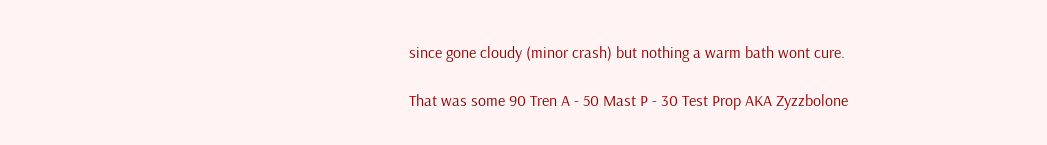since gone cloudy (minor crash) but nothing a warm bath wont cure.

That was some 90 Tren A - 50 Mast P - 30 Test Prop AKA Zyzzbolone